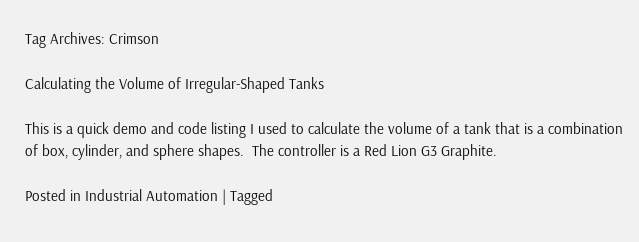Tag Archives: Crimson

Calculating the Volume of Irregular-Shaped Tanks

This is a quick demo and code listing I used to calculate the volume of a tank that is a combination of box, cylinder, and sphere shapes.  The controller is a Red Lion G3 Graphite.

Posted in Industrial Automation | Tagged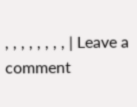, , , , , , , , | Leave a comment